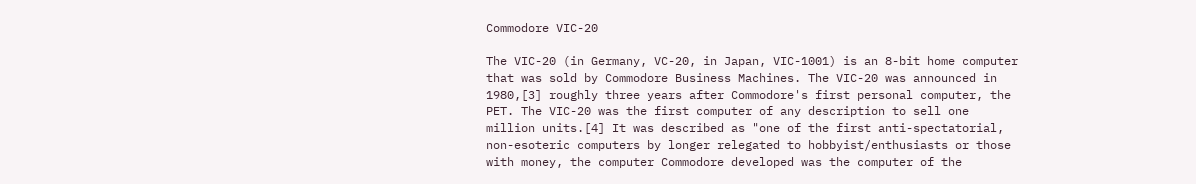Commodore VIC-20

The VIC-20 (in Germany, VC-20, in Japan, VIC-1001) is an 8-bit home computer that was sold by Commodore Business Machines. The VIC-20 was announced in 1980,[3] roughly three years after Commodore's first personal computer, the PET. The VIC-20 was the first computer of any description to sell one million units.[4] It was described as "one of the first anti-spectatorial, non-esoteric computers by longer relegated to hobbyist/enthusiasts or those with money, the computer Commodore developed was the computer of the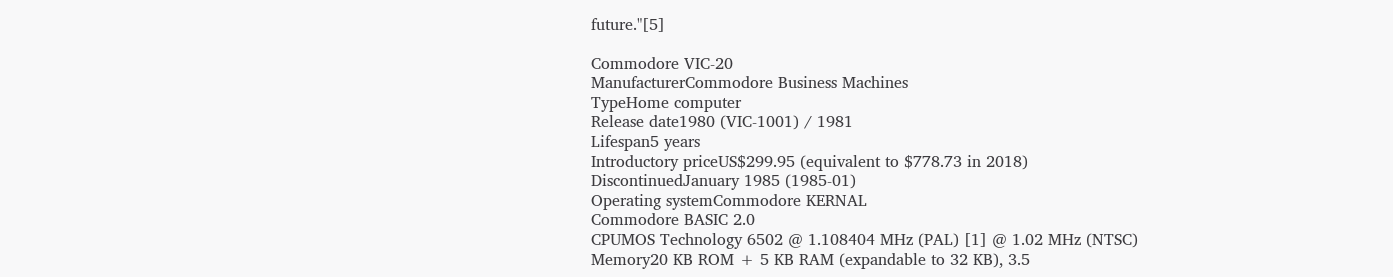future."[5]

Commodore VIC-20
ManufacturerCommodore Business Machines
TypeHome computer
Release date1980 (VIC-1001) / 1981
Lifespan5 years
Introductory priceUS$299.95 (equivalent to $778.73 in 2018)
DiscontinuedJanuary 1985 (1985-01)
Operating systemCommodore KERNAL
Commodore BASIC 2.0
CPUMOS Technology 6502 @ 1.108404 MHz (PAL) [1] @ 1.02 MHz (NTSC)
Memory20 KB ROM + 5 KB RAM (expandable to 32 KB), 3.5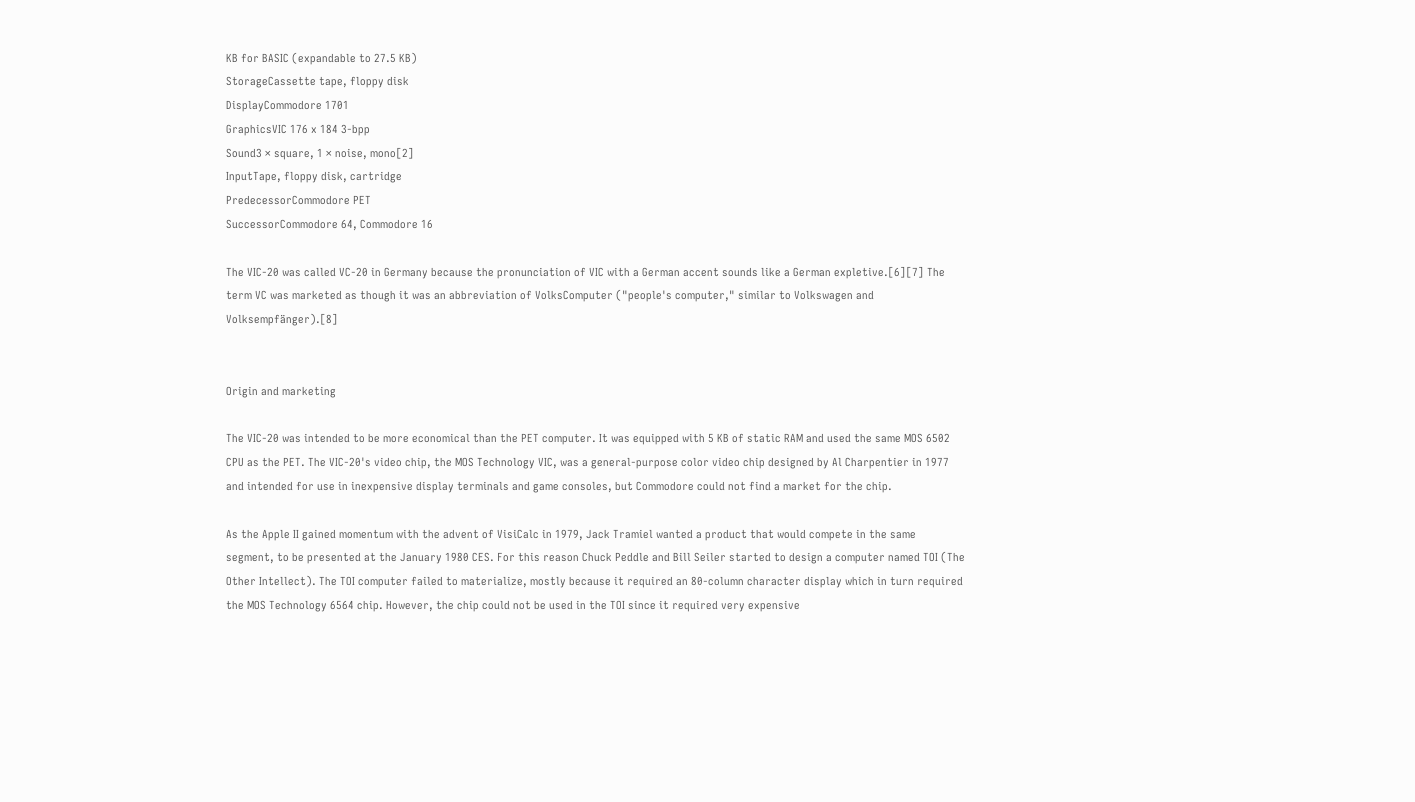KB for BASIC (expandable to 27.5 KB)
StorageCassette tape, floppy disk
DisplayCommodore 1701
GraphicsVIC 176 x 184 3-bpp
Sound3 × square, 1 × noise, mono[2]
InputTape, floppy disk, cartridge
PredecessorCommodore PET
SuccessorCommodore 64, Commodore 16

The VIC-20 was called VC-20 in Germany because the pronunciation of VIC with a German accent sounds like a German expletive.[6][7] The term VC was marketed as though it was an abbreviation of VolksComputer ("people's computer," similar to Volkswagen and Volksempfänger).[8]


Origin and marketing

The VIC-20 was intended to be more economical than the PET computer. It was equipped with 5 KB of static RAM and used the same MOS 6502 CPU as the PET. The VIC-20's video chip, the MOS Technology VIC, was a general-purpose color video chip designed by Al Charpentier in 1977 and intended for use in inexpensive display terminals and game consoles, but Commodore could not find a market for the chip.

As the Apple II gained momentum with the advent of VisiCalc in 1979, Jack Tramiel wanted a product that would compete in the same segment, to be presented at the January 1980 CES. For this reason Chuck Peddle and Bill Seiler started to design a computer named TOI (The Other Intellect). The TOI computer failed to materialize, mostly because it required an 80-column character display which in turn required the MOS Technology 6564 chip. However, the chip could not be used in the TOI since it required very expensive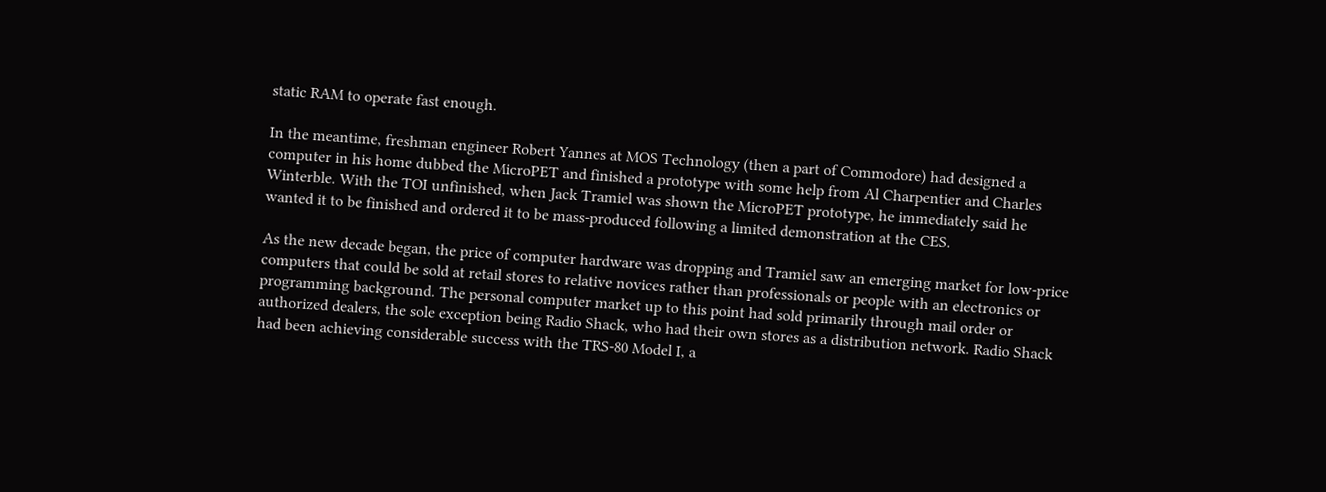static RAM to operate fast enough.

In the meantime, freshman engineer Robert Yannes at MOS Technology (then a part of Commodore) had designed a computer in his home dubbed the MicroPET and finished a prototype with some help from Al Charpentier and Charles Winterble. With the TOI unfinished, when Jack Tramiel was shown the MicroPET prototype, he immediately said he wanted it to be finished and ordered it to be mass-produced following a limited demonstration at the CES.

As the new decade began, the price of computer hardware was dropping and Tramiel saw an emerging market for low-price computers that could be sold at retail stores to relative novices rather than professionals or people with an electronics or programming background. The personal computer market up to this point had sold primarily through mail order or authorized dealers, the sole exception being Radio Shack, who had their own stores as a distribution network. Radio Shack had been achieving considerable success with the TRS-80 Model I, a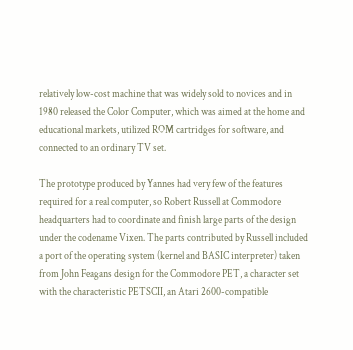relatively low-cost machine that was widely sold to novices and in 1980 released the Color Computer, which was aimed at the home and educational markets, utilized ROM cartridges for software, and connected to an ordinary TV set.

The prototype produced by Yannes had very few of the features required for a real computer, so Robert Russell at Commodore headquarters had to coordinate and finish large parts of the design under the codename Vixen. The parts contributed by Russell included a port of the operating system (kernel and BASIC interpreter) taken from John Feagans design for the Commodore PET, a character set with the characteristic PETSCII, an Atari 2600-compatible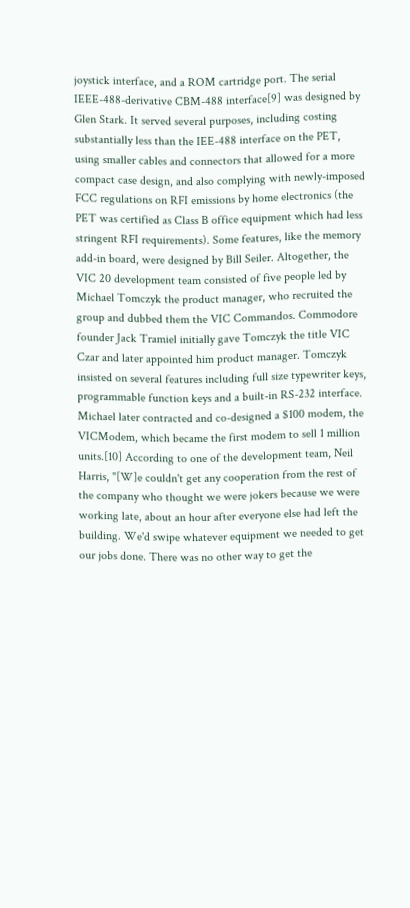joystick interface, and a ROM cartridge port. The serial IEEE-488-derivative CBM-488 interface[9] was designed by Glen Stark. It served several purposes, including costing substantially less than the IEE-488 interface on the PET, using smaller cables and connectors that allowed for a more compact case design, and also complying with newly-imposed FCC regulations on RFI emissions by home electronics (the PET was certified as Class B office equipment which had less stringent RFI requirements). Some features, like the memory add-in board, were designed by Bill Seiler. Altogether, the VIC 20 development team consisted of five people led by Michael Tomczyk the product manager, who recruited the group and dubbed them the VIC Commandos. Commodore founder Jack Tramiel initially gave Tomczyk the title VIC Czar and later appointed him product manager. Tomczyk insisted on several features including full size typewriter keys, programmable function keys and a built-in RS-232 interface. Michael later contracted and co-designed a $100 modem, the VICModem, which became the first modem to sell 1 million units.[10] According to one of the development team, Neil Harris, "[W]e couldn't get any cooperation from the rest of the company who thought we were jokers because we were working late, about an hour after everyone else had left the building. We'd swipe whatever equipment we needed to get our jobs done. There was no other way to get the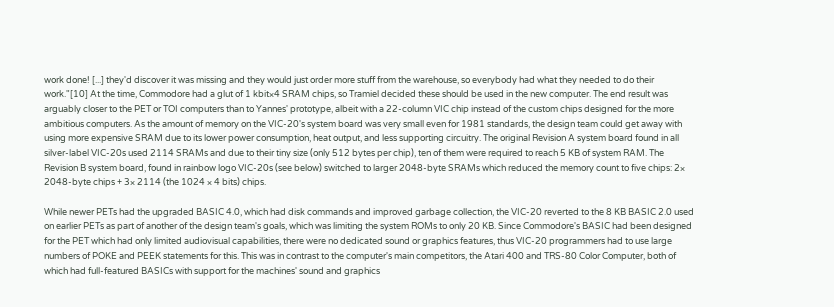work done! [...] they'd discover it was missing and they would just order more stuff from the warehouse, so everybody had what they needed to do their work."[10] At the time, Commodore had a glut of 1 kbit×4 SRAM chips, so Tramiel decided these should be used in the new computer. The end result was arguably closer to the PET or TOI computers than to Yannes' prototype, albeit with a 22-column VIC chip instead of the custom chips designed for the more ambitious computers. As the amount of memory on the VIC-20's system board was very small even for 1981 standards, the design team could get away with using more expensive SRAM due to its lower power consumption, heat output, and less supporting circuitry. The original Revision A system board found in all silver-label VIC-20s used 2114 SRAMs and due to their tiny size (only 512 bytes per chip), ten of them were required to reach 5 KB of system RAM. The Revision B system board, found in rainbow logo VIC-20s (see below) switched to larger 2048-byte SRAMs which reduced the memory count to five chips: 2× 2048-byte chips + 3× 2114 (the 1024 × 4 bits) chips.

While newer PETs had the upgraded BASIC 4.0, which had disk commands and improved garbage collection, the VIC-20 reverted to the 8 KB BASIC 2.0 used on earlier PETs as part of another of the design team's goals, which was limiting the system ROMs to only 20 KB. Since Commodore's BASIC had been designed for the PET which had only limited audiovisual capabilities, there were no dedicated sound or graphics features, thus VIC-20 programmers had to use large numbers of POKE and PEEK statements for this. This was in contrast to the computer's main competitors, the Atari 400 and TRS-80 Color Computer, both of which had full-featured BASICs with support for the machines' sound and graphics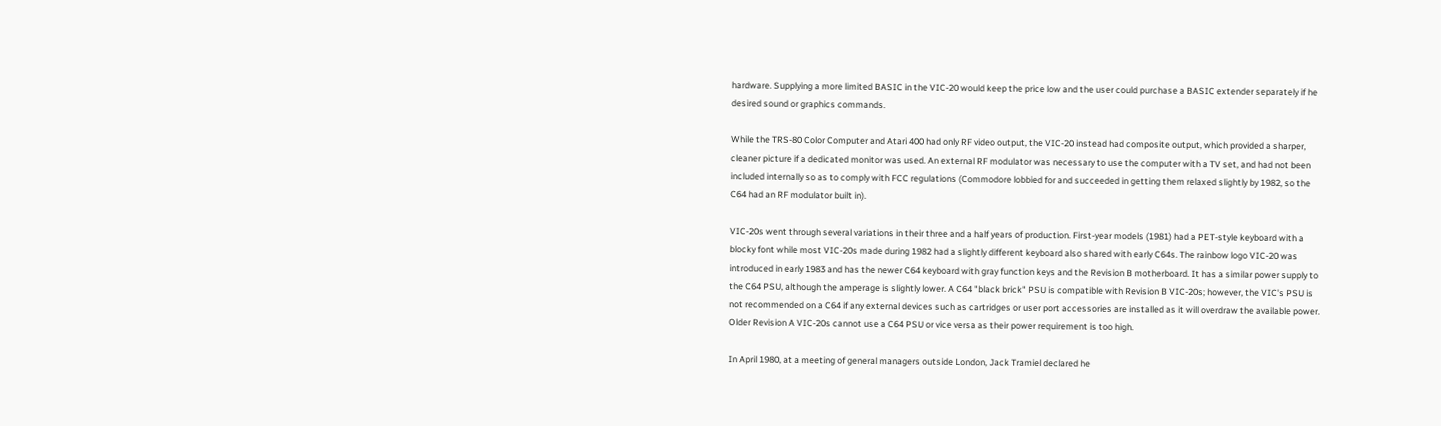hardware. Supplying a more limited BASIC in the VIC-20 would keep the price low and the user could purchase a BASIC extender separately if he desired sound or graphics commands.

While the TRS-80 Color Computer and Atari 400 had only RF video output, the VIC-20 instead had composite output, which provided a sharper, cleaner picture if a dedicated monitor was used. An external RF modulator was necessary to use the computer with a TV set, and had not been included internally so as to comply with FCC regulations (Commodore lobbied for and succeeded in getting them relaxed slightly by 1982, so the C64 had an RF modulator built in).

VIC-20s went through several variations in their three and a half years of production. First-year models (1981) had a PET-style keyboard with a blocky font while most VIC-20s made during 1982 had a slightly different keyboard also shared with early C64s. The rainbow logo VIC-20 was introduced in early 1983 and has the newer C64 keyboard with gray function keys and the Revision B motherboard. It has a similar power supply to the C64 PSU, although the amperage is slightly lower. A C64 "black brick" PSU is compatible with Revision B VIC-20s; however, the VIC's PSU is not recommended on a C64 if any external devices such as cartridges or user port accessories are installed as it will overdraw the available power. Older Revision A VIC-20s cannot use a C64 PSU or vice versa as their power requirement is too high.

In April 1980, at a meeting of general managers outside London, Jack Tramiel declared he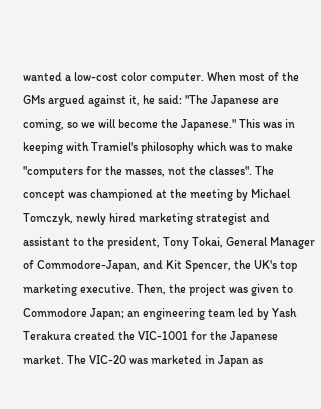wanted a low-cost color computer. When most of the GMs argued against it, he said: "The Japanese are coming, so we will become the Japanese." This was in keeping with Tramiel's philosophy which was to make "computers for the masses, not the classes". The concept was championed at the meeting by Michael Tomczyk, newly hired marketing strategist and assistant to the president, Tony Tokai, General Manager of Commodore-Japan, and Kit Spencer, the UK's top marketing executive. Then, the project was given to Commodore Japan; an engineering team led by Yash Terakura created the VIC-1001 for the Japanese market. The VIC-20 was marketed in Japan as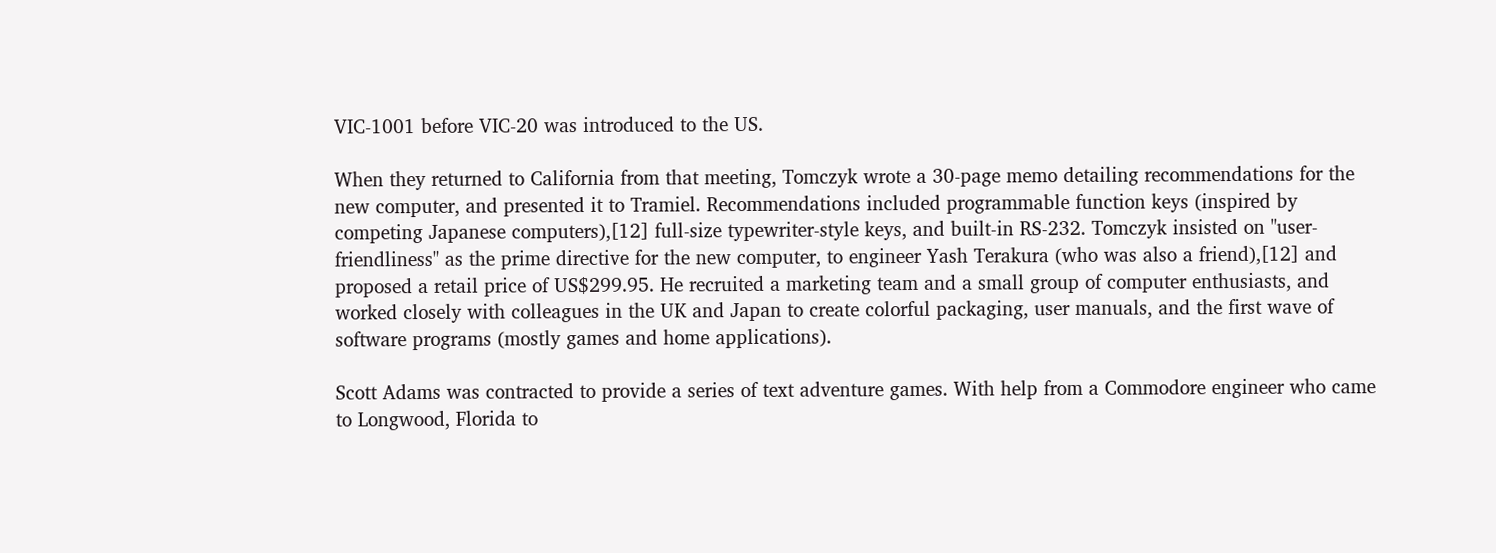VIC-1001 before VIC-20 was introduced to the US.

When they returned to California from that meeting, Tomczyk wrote a 30-page memo detailing recommendations for the new computer, and presented it to Tramiel. Recommendations included programmable function keys (inspired by competing Japanese computers),[12] full-size typewriter-style keys, and built-in RS-232. Tomczyk insisted on "user-friendliness" as the prime directive for the new computer, to engineer Yash Terakura (who was also a friend),[12] and proposed a retail price of US$299.95. He recruited a marketing team and a small group of computer enthusiasts, and worked closely with colleagues in the UK and Japan to create colorful packaging, user manuals, and the first wave of software programs (mostly games and home applications).

Scott Adams was contracted to provide a series of text adventure games. With help from a Commodore engineer who came to Longwood, Florida to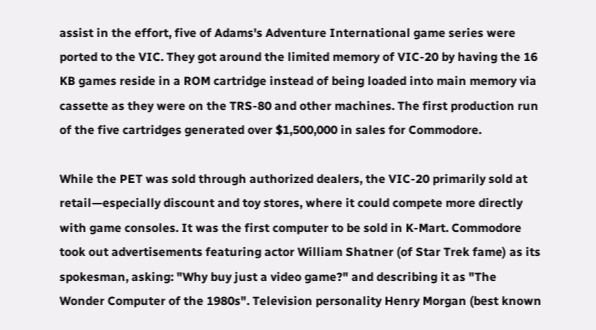assist in the effort, five of Adams's Adventure International game series were ported to the VIC. They got around the limited memory of VIC-20 by having the 16 KB games reside in a ROM cartridge instead of being loaded into main memory via cassette as they were on the TRS-80 and other machines. The first production run of the five cartridges generated over $1,500,000 in sales for Commodore.

While the PET was sold through authorized dealers, the VIC-20 primarily sold at retail—especially discount and toy stores, where it could compete more directly with game consoles. It was the first computer to be sold in K-Mart. Commodore took out advertisements featuring actor William Shatner (of Star Trek fame) as its spokesman, asking: "Why buy just a video game?" and describing it as "The Wonder Computer of the 1980s". Television personality Henry Morgan (best known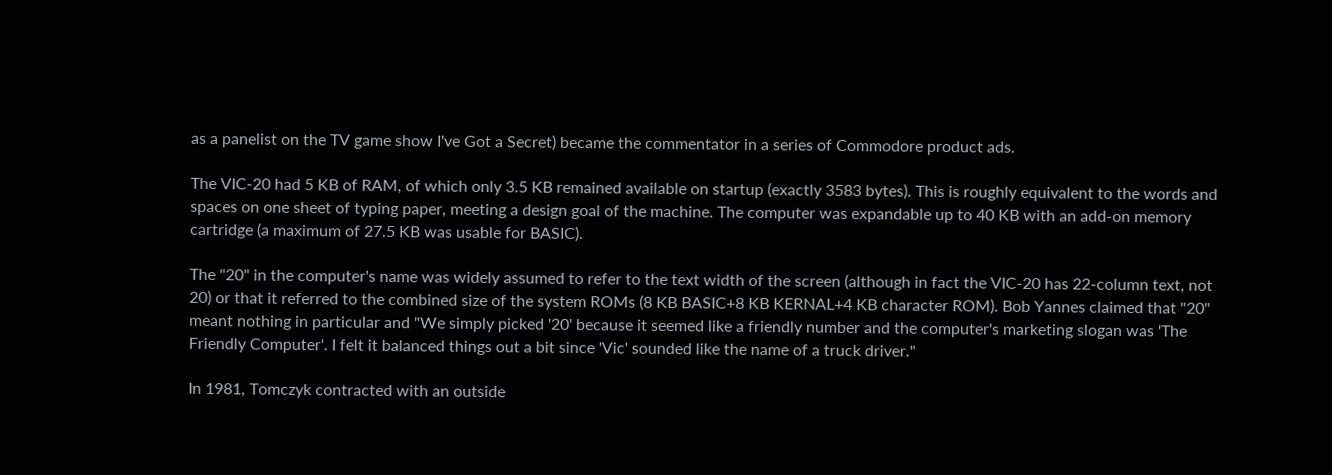as a panelist on the TV game show I've Got a Secret) became the commentator in a series of Commodore product ads.

The VIC-20 had 5 KB of RAM, of which only 3.5 KB remained available on startup (exactly 3583 bytes). This is roughly equivalent to the words and spaces on one sheet of typing paper, meeting a design goal of the machine. The computer was expandable up to 40 KB with an add-on memory cartridge (a maximum of 27.5 KB was usable for BASIC).

The "20" in the computer's name was widely assumed to refer to the text width of the screen (although in fact the VIC-20 has 22-column text, not 20) or that it referred to the combined size of the system ROMs (8 KB BASIC+8 KB KERNAL+4 KB character ROM). Bob Yannes claimed that "20" meant nothing in particular and "We simply picked '20' because it seemed like a friendly number and the computer's marketing slogan was 'The Friendly Computer'. I felt it balanced things out a bit since 'Vic' sounded like the name of a truck driver."

In 1981, Tomczyk contracted with an outside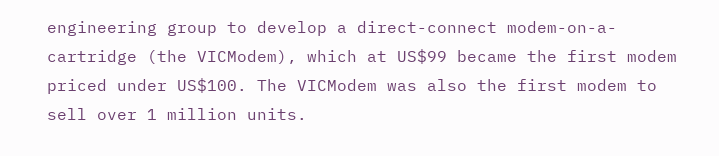engineering group to develop a direct-connect modem-on-a-cartridge (the VICModem), which at US$99 became the first modem priced under US$100. The VICModem was also the first modem to sell over 1 million units.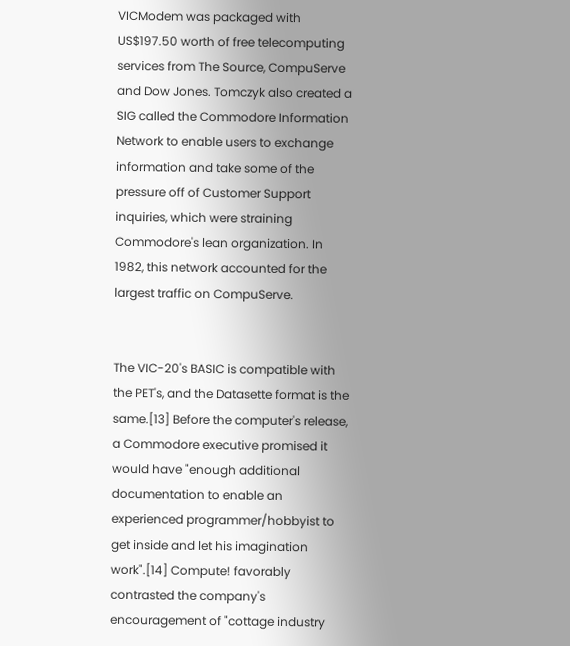VICModem was packaged with US$197.50 worth of free telecomputing services from The Source, CompuServe and Dow Jones. Tomczyk also created a SIG called the Commodore Information Network to enable users to exchange information and take some of the pressure off of Customer Support inquiries, which were straining Commodore's lean organization. In 1982, this network accounted for the largest traffic on CompuServe.


The VIC-20's BASIC is compatible with the PET's, and the Datasette format is the same.[13] Before the computer's release, a Commodore executive promised it would have "enough additional documentation to enable an experienced programmer/hobbyist to get inside and let his imagination work".[14] Compute! favorably contrasted the company's encouragement of "cottage industry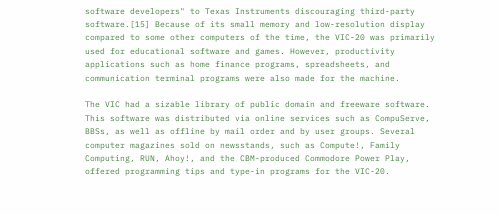software developers" to Texas Instruments discouraging third-party software.[15] Because of its small memory and low-resolution display compared to some other computers of the time, the VIC-20 was primarily used for educational software and games. However, productivity applications such as home finance programs, spreadsheets, and communication terminal programs were also made for the machine.

The VIC had a sizable library of public domain and freeware software. This software was distributed via online services such as CompuServe, BBSs, as well as offline by mail order and by user groups. Several computer magazines sold on newsstands, such as Compute!, Family Computing, RUN, Ahoy!, and the CBM-produced Commodore Power Play, offered programming tips and type-in programs for the VIC-20.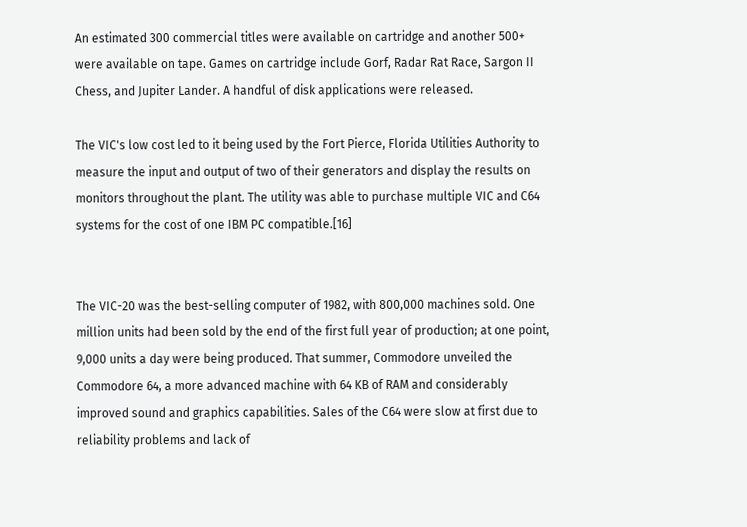An estimated 300 commercial titles were available on cartridge and another 500+ were available on tape. Games on cartridge include Gorf, Radar Rat Race, Sargon II Chess, and Jupiter Lander. A handful of disk applications were released.

The VIC's low cost led to it being used by the Fort Pierce, Florida Utilities Authority to measure the input and output of two of their generators and display the results on monitors throughout the plant. The utility was able to purchase multiple VIC and C64 systems for the cost of one IBM PC compatible.[16]


The VIC-20 was the best-selling computer of 1982, with 800,000 machines sold. One million units had been sold by the end of the first full year of production; at one point, 9,000 units a day were being produced. That summer, Commodore unveiled the Commodore 64, a more advanced machine with 64 KB of RAM and considerably improved sound and graphics capabilities. Sales of the C64 were slow at first due to reliability problems and lack of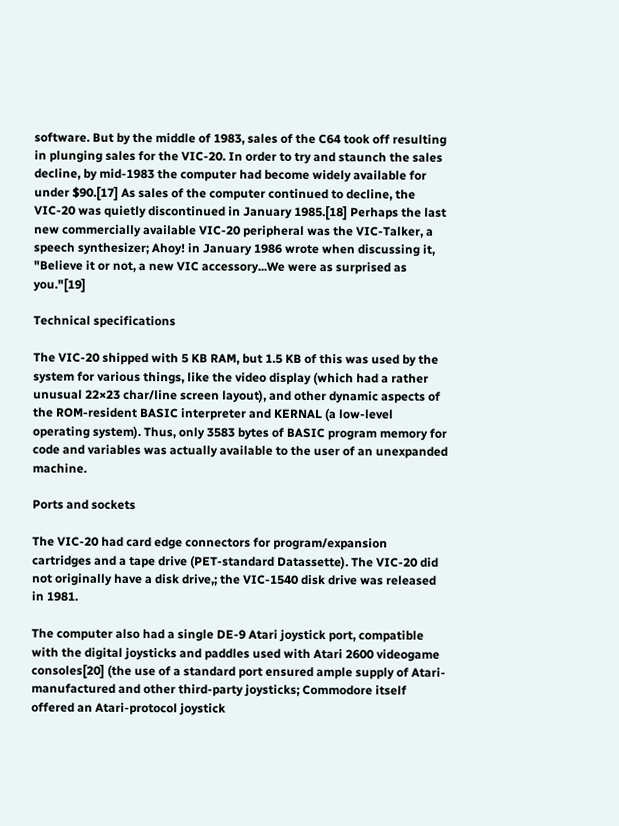software. But by the middle of 1983, sales of the C64 took off resulting in plunging sales for the VIC-20. In order to try and staunch the sales decline, by mid-1983 the computer had become widely available for under $90.[17] As sales of the computer continued to decline, the VIC-20 was quietly discontinued in January 1985.[18] Perhaps the last new commercially available VIC-20 peripheral was the VIC-Talker, a speech synthesizer; Ahoy! in January 1986 wrote when discussing it, "Believe it or not, a new VIC accessory...We were as surprised as you."[19]

Technical specifications

The VIC-20 shipped with 5 KB RAM, but 1.5 KB of this was used by the system for various things, like the video display (which had a rather unusual 22×23 char/line screen layout), and other dynamic aspects of the ROM-resident BASIC interpreter and KERNAL (a low-level operating system). Thus, only 3583 bytes of BASIC program memory for code and variables was actually available to the user of an unexpanded machine.

Ports and sockets

The VIC-20 had card edge connectors for program/expansion cartridges and a tape drive (PET-standard Datassette). The VIC-20 did not originally have a disk drive,; the VIC-1540 disk drive was released in 1981.

The computer also had a single DE-9 Atari joystick port, compatible with the digital joysticks and paddles used with Atari 2600 videogame consoles[20] (the use of a standard port ensured ample supply of Atari-manufactured and other third-party joysticks; Commodore itself offered an Atari-protocol joystick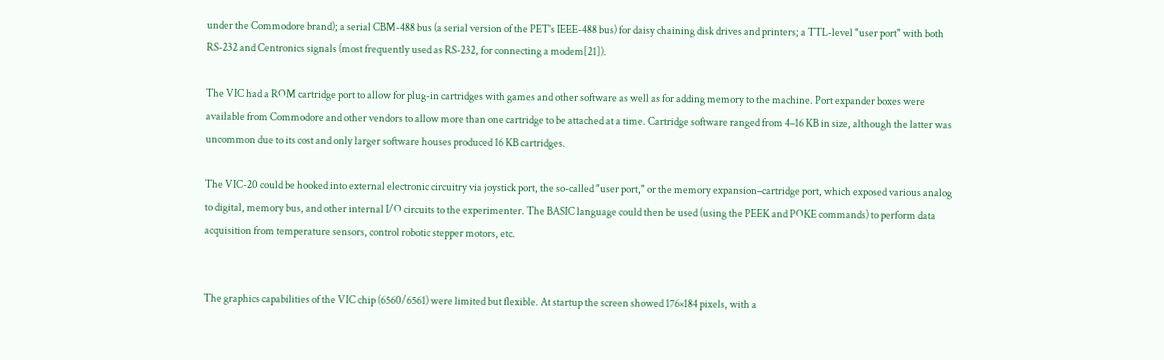under the Commodore brand); a serial CBM-488 bus (a serial version of the PET's IEEE-488 bus) for daisy chaining disk drives and printers; a TTL-level "user port" with both RS-232 and Centronics signals (most frequently used as RS-232, for connecting a modem[21]).

The VIC had a ROM cartridge port to allow for plug-in cartridges with games and other software as well as for adding memory to the machine. Port expander boxes were available from Commodore and other vendors to allow more than one cartridge to be attached at a time. Cartridge software ranged from 4–16 KB in size, although the latter was uncommon due to its cost and only larger software houses produced 16 KB cartridges.

The VIC-20 could be hooked into external electronic circuitry via joystick port, the so-called "user port," or the memory expansion–cartridge port, which exposed various analog to digital, memory bus, and other internal I/O circuits to the experimenter. The BASIC language could then be used (using the PEEK and POKE commands) to perform data acquisition from temperature sensors, control robotic stepper motors, etc.


The graphics capabilities of the VIC chip (6560/6561) were limited but flexible. At startup the screen showed 176×184 pixels, with a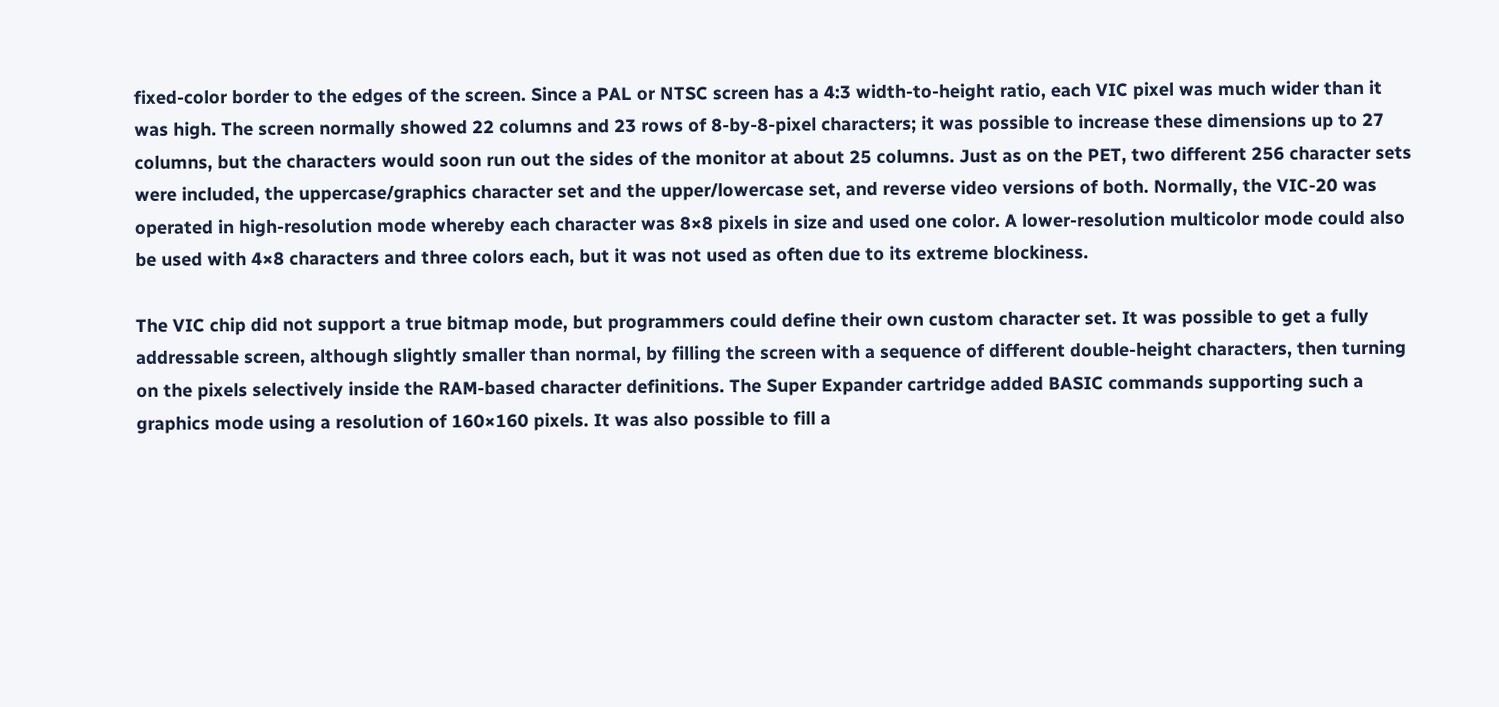fixed-color border to the edges of the screen. Since a PAL or NTSC screen has a 4:3 width-to-height ratio, each VIC pixel was much wider than it was high. The screen normally showed 22 columns and 23 rows of 8-by-8-pixel characters; it was possible to increase these dimensions up to 27 columns, but the characters would soon run out the sides of the monitor at about 25 columns. Just as on the PET, two different 256 character sets were included, the uppercase/graphics character set and the upper/lowercase set, and reverse video versions of both. Normally, the VIC-20 was operated in high-resolution mode whereby each character was 8×8 pixels in size and used one color. A lower-resolution multicolor mode could also be used with 4×8 characters and three colors each, but it was not used as often due to its extreme blockiness.

The VIC chip did not support a true bitmap mode, but programmers could define their own custom character set. It was possible to get a fully addressable screen, although slightly smaller than normal, by filling the screen with a sequence of different double-height characters, then turning on the pixels selectively inside the RAM-based character definitions. The Super Expander cartridge added BASIC commands supporting such a graphics mode using a resolution of 160×160 pixels. It was also possible to fill a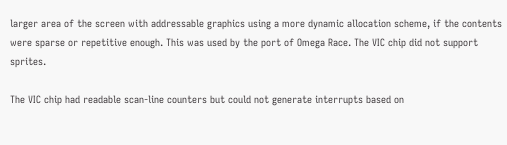larger area of the screen with addressable graphics using a more dynamic allocation scheme, if the contents were sparse or repetitive enough. This was used by the port of Omega Race. The VIC chip did not support sprites.

The VIC chip had readable scan-line counters but could not generate interrupts based on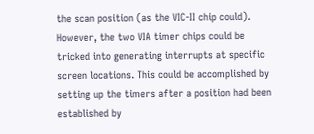the scan position (as the VIC-II chip could). However, the two VIA timer chips could be tricked into generating interrupts at specific screen locations. This could be accomplished by setting up the timers after a position had been established by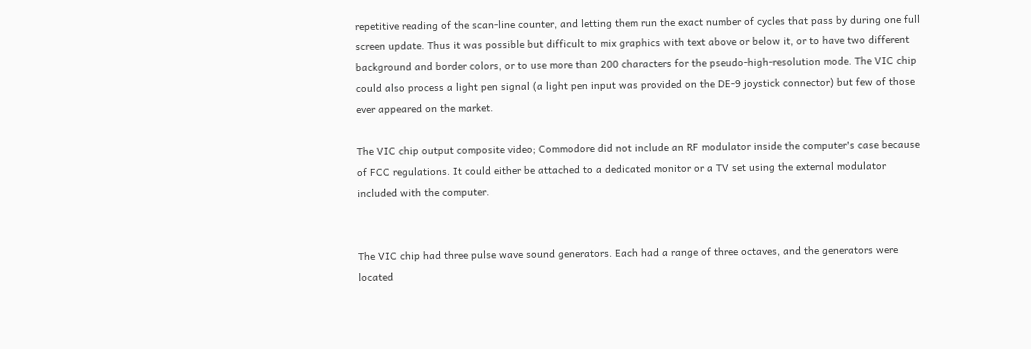repetitive reading of the scan-line counter, and letting them run the exact number of cycles that pass by during one full screen update. Thus it was possible but difficult to mix graphics with text above or below it, or to have two different background and border colors, or to use more than 200 characters for the pseudo-high-resolution mode. The VIC chip could also process a light pen signal (a light pen input was provided on the DE-9 joystick connector) but few of those ever appeared on the market.

The VIC chip output composite video; Commodore did not include an RF modulator inside the computer's case because of FCC regulations. It could either be attached to a dedicated monitor or a TV set using the external modulator included with the computer.


The VIC chip had three pulse wave sound generators. Each had a range of three octaves, and the generators were located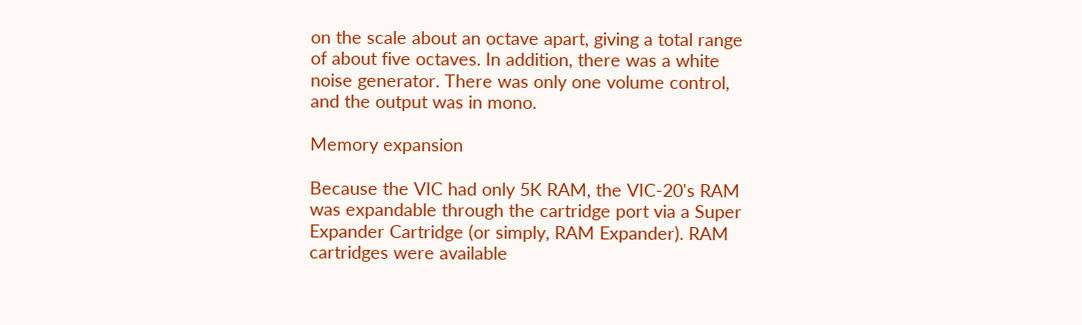on the scale about an octave apart, giving a total range of about five octaves. In addition, there was a white noise generator. There was only one volume control, and the output was in mono.

Memory expansion

Because the VIC had only 5K RAM, the VIC-20's RAM was expandable through the cartridge port via a Super Expander Cartridge (or simply, RAM Expander). RAM cartridges were available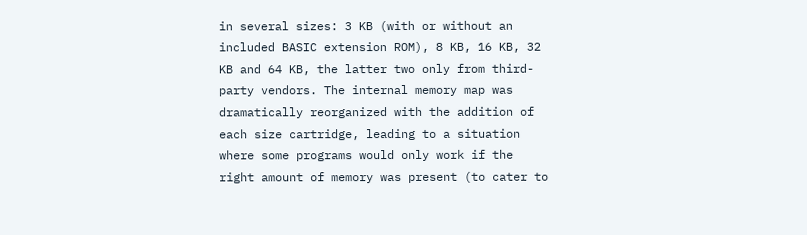in several sizes: 3 KB (with or without an included BASIC extension ROM), 8 KB, 16 KB, 32 KB and 64 KB, the latter two only from third-party vendors. The internal memory map was dramatically reorganized with the addition of each size cartridge, leading to a situation where some programs would only work if the right amount of memory was present (to cater to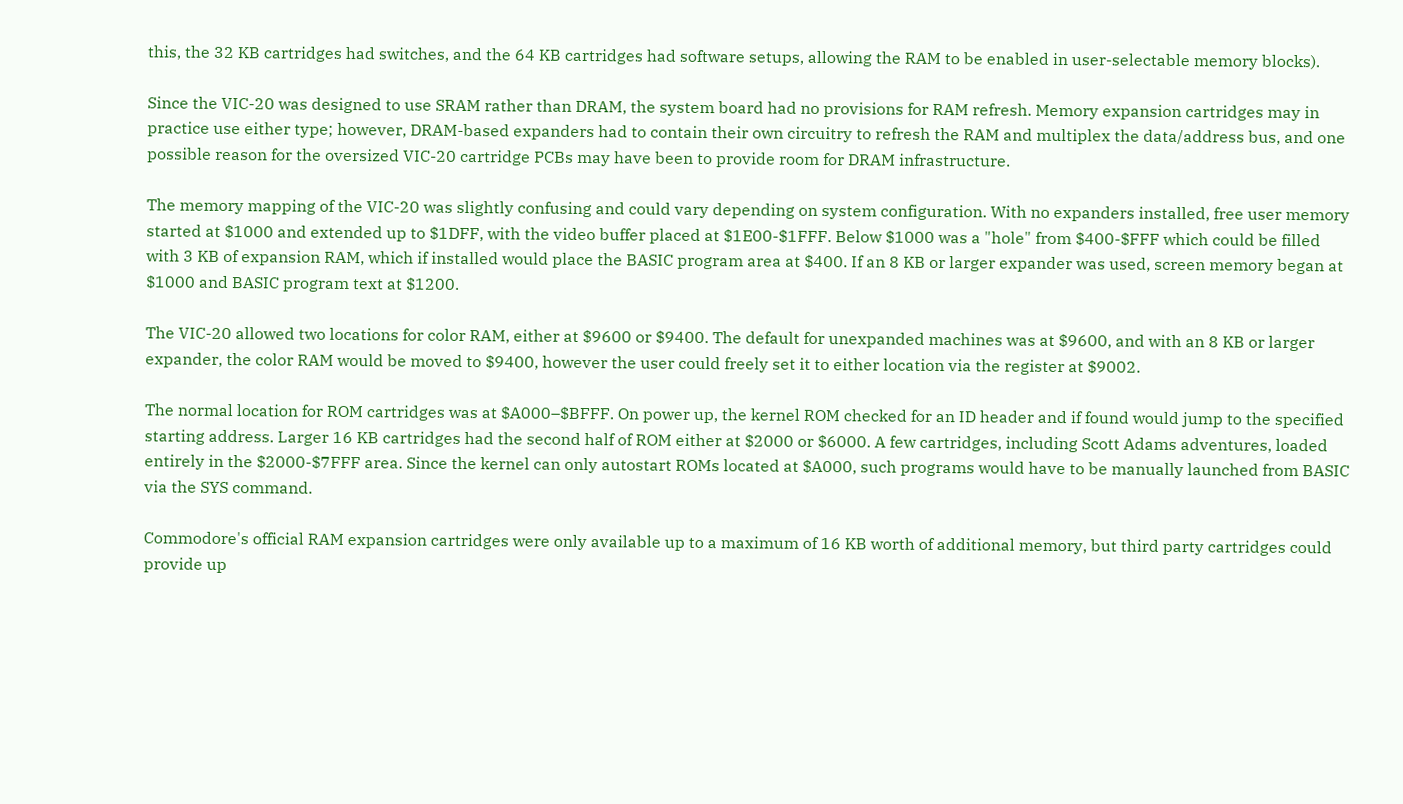this, the 32 KB cartridges had switches, and the 64 KB cartridges had software setups, allowing the RAM to be enabled in user-selectable memory blocks).

Since the VIC-20 was designed to use SRAM rather than DRAM, the system board had no provisions for RAM refresh. Memory expansion cartridges may in practice use either type; however, DRAM-based expanders had to contain their own circuitry to refresh the RAM and multiplex the data/address bus, and one possible reason for the oversized VIC-20 cartridge PCBs may have been to provide room for DRAM infrastructure.

The memory mapping of the VIC-20 was slightly confusing and could vary depending on system configuration. With no expanders installed, free user memory started at $1000 and extended up to $1DFF, with the video buffer placed at $1E00-$1FFF. Below $1000 was a "hole" from $400-$FFF which could be filled with 3 KB of expansion RAM, which if installed would place the BASIC program area at $400. If an 8 KB or larger expander was used, screen memory began at $1000 and BASIC program text at $1200.

The VIC-20 allowed two locations for color RAM, either at $9600 or $9400. The default for unexpanded machines was at $9600, and with an 8 KB or larger expander, the color RAM would be moved to $9400, however the user could freely set it to either location via the register at $9002.

The normal location for ROM cartridges was at $A000–$BFFF. On power up, the kernel ROM checked for an ID header and if found would jump to the specified starting address. Larger 16 KB cartridges had the second half of ROM either at $2000 or $6000. A few cartridges, including Scott Adams adventures, loaded entirely in the $2000-$7FFF area. Since the kernel can only autostart ROMs located at $A000, such programs would have to be manually launched from BASIC via the SYS command.

Commodore's official RAM expansion cartridges were only available up to a maximum of 16 KB worth of additional memory, but third party cartridges could provide up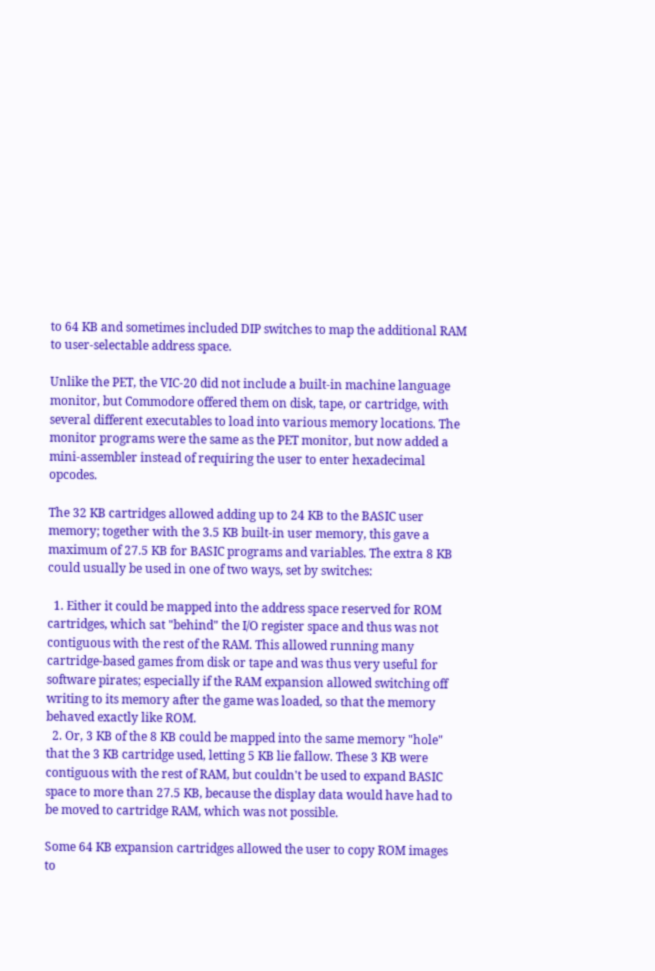to 64 KB and sometimes included DIP switches to map the additional RAM to user-selectable address space.

Unlike the PET, the VIC-20 did not include a built-in machine language monitor, but Commodore offered them on disk, tape, or cartridge, with several different executables to load into various memory locations. The monitor programs were the same as the PET monitor, but now added a mini-assembler instead of requiring the user to enter hexadecimal opcodes.

The 32 KB cartridges allowed adding up to 24 KB to the BASIC user memory; together with the 3.5 KB built-in user memory, this gave a maximum of 27.5 KB for BASIC programs and variables. The extra 8 KB could usually be used in one of two ways, set by switches:

  1. Either it could be mapped into the address space reserved for ROM cartridges, which sat "behind" the I/O register space and thus was not contiguous with the rest of the RAM. This allowed running many cartridge-based games from disk or tape and was thus very useful for software pirates; especially if the RAM expansion allowed switching off writing to its memory after the game was loaded, so that the memory behaved exactly like ROM.
  2. Or, 3 KB of the 8 KB could be mapped into the same memory "hole" that the 3 KB cartridge used, letting 5 KB lie fallow. These 3 KB were contiguous with the rest of RAM, but couldn't be used to expand BASIC space to more than 27.5 KB, because the display data would have had to be moved to cartridge RAM, which was not possible.

Some 64 KB expansion cartridges allowed the user to copy ROM images to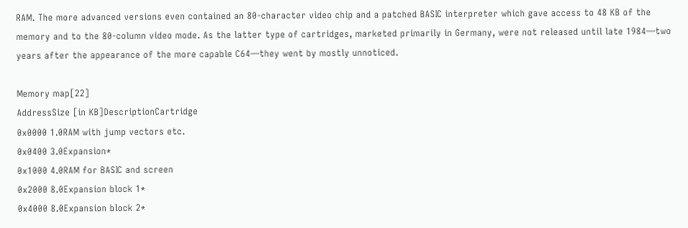RAM. The more advanced versions even contained an 80-character video chip and a patched BASIC interpreter which gave access to 48 KB of the memory and to the 80-column video mode. As the latter type of cartridges, marketed primarily in Germany, were not released until late 1984—two years after the appearance of the more capable C64—they went by mostly unnoticed.

Memory map[22]
AddressSize [in KB]DescriptionCartridge
0x0000 1.0RAM with jump vectors etc.
0x0400 3.0Expansion*
0x1000 4.0RAM for BASIC and screen
0x2000 8.0Expansion block 1*
0x4000 8.0Expansion block 2*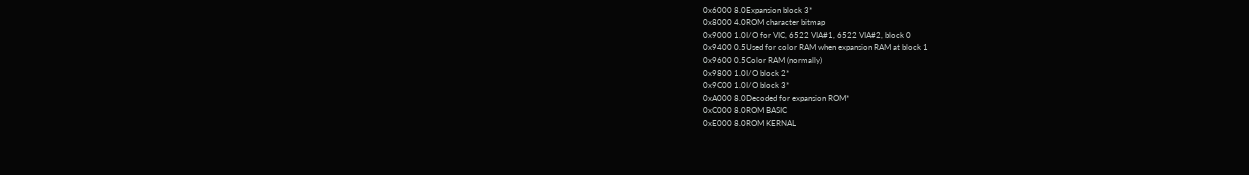0x6000 8.0Expansion block 3*
0x8000 4.0ROM character bitmap
0x9000 1.0I/O for VIC, 6522 VIA#1, 6522 VIA#2, block 0
0x9400 0.5Used for color RAM when expansion RAM at block 1
0x9600 0.5Color RAM (normally)
0x9800 1.0I/O block 2*
0x9C00 1.0I/O block 3*
0xA000 8.0Decoded for expansion ROM*
0xC000 8.0ROM BASIC
0xE000 8.0ROM KERNAL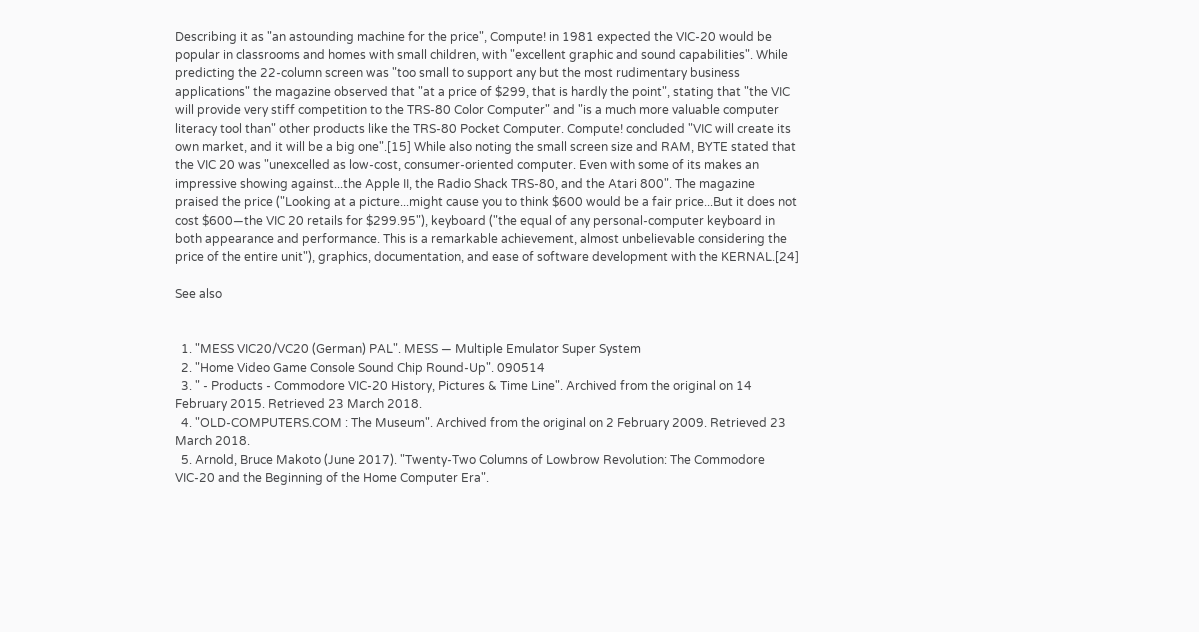Describing it as "an astounding machine for the price", Compute! in 1981 expected the VIC-20 would be popular in classrooms and homes with small children, with "excellent graphic and sound capabilities". While predicting the 22-column screen was "too small to support any but the most rudimentary business applications" the magazine observed that "at a price of $299, that is hardly the point", stating that "the VIC will provide very stiff competition to the TRS-80 Color Computer" and "is a much more valuable computer literacy tool than" other products like the TRS-80 Pocket Computer. Compute! concluded "VIC will create its own market, and it will be a big one".[15] While also noting the small screen size and RAM, BYTE stated that the VIC 20 was "unexcelled as low-cost, consumer-oriented computer. Even with some of its makes an impressive showing against...the Apple II, the Radio Shack TRS-80, and the Atari 800". The magazine praised the price ("Looking at a picture...might cause you to think $600 would be a fair price...But it does not cost $600—the VIC 20 retails for $299.95"), keyboard ("the equal of any personal-computer keyboard in both appearance and performance. This is a remarkable achievement, almost unbelievable considering the price of the entire unit"), graphics, documentation, and ease of software development with the KERNAL.[24]

See also


  1. "MESS VIC20/VC20 (German) PAL". MESS — Multiple Emulator Super System
  2. "Home Video Game Console Sound Chip Round-Up". 090514
  3. " - Products - Commodore VIC-20 History, Pictures & Time Line". Archived from the original on 14 February 2015. Retrieved 23 March 2018.
  4. "OLD-COMPUTERS.COM : The Museum". Archived from the original on 2 February 2009. Retrieved 23 March 2018.
  5. Arnold, Bruce Makoto (June 2017). "Twenty-Two Columns of Lowbrow Revolution: The Commodore VIC-20 and the Beginning of the Home Computer Era".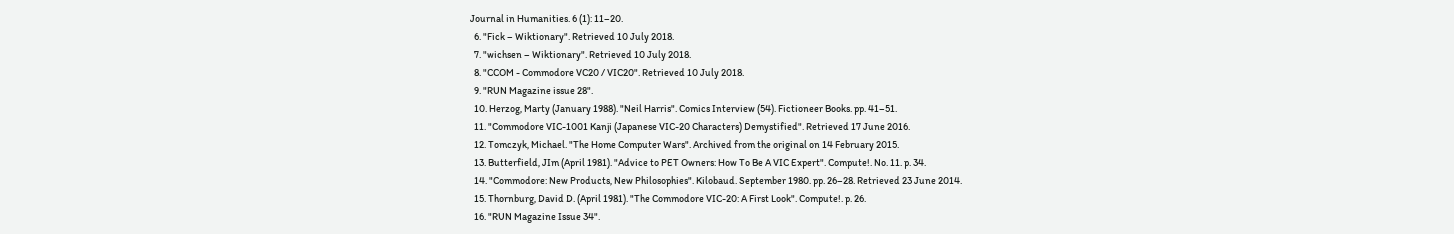Journal in Humanities. 6 (1): 11–20.
  6. "Fick – Wiktionary". Retrieved 10 July 2018.
  7. "wichsen – Wiktionary". Retrieved 10 July 2018.
  8. "CCOM - Commodore VC20 / VIC20". Retrieved 10 July 2018.
  9. "RUN Magazine issue 28".
  10. Herzog, Marty (January 1988). "Neil Harris". Comics Interview (54). Fictioneer Books. pp. 41–51.
  11. "Commodore VIC-1001 Kanji (Japanese VIC-20 Characters) Demystified". Retrieved 17 June 2016.
  12. Tomczyk, Michael. "The Home Computer Wars". Archived from the original on 14 February 2015.
  13. Butterfield, JIm (April 1981). "Advice to PET Owners: How To Be A VIC Expert". Compute!. No. 11. p. 34.
  14. "Commodore: New Products, New Philosophies". Kilobaud. September 1980. pp. 26–28. Retrieved 23 June 2014.
  15. Thornburg, David D. (April 1981). "The Commodore VIC-20: A First Look". Compute!. p. 26.
  16. "RUN Magazine Issue 34".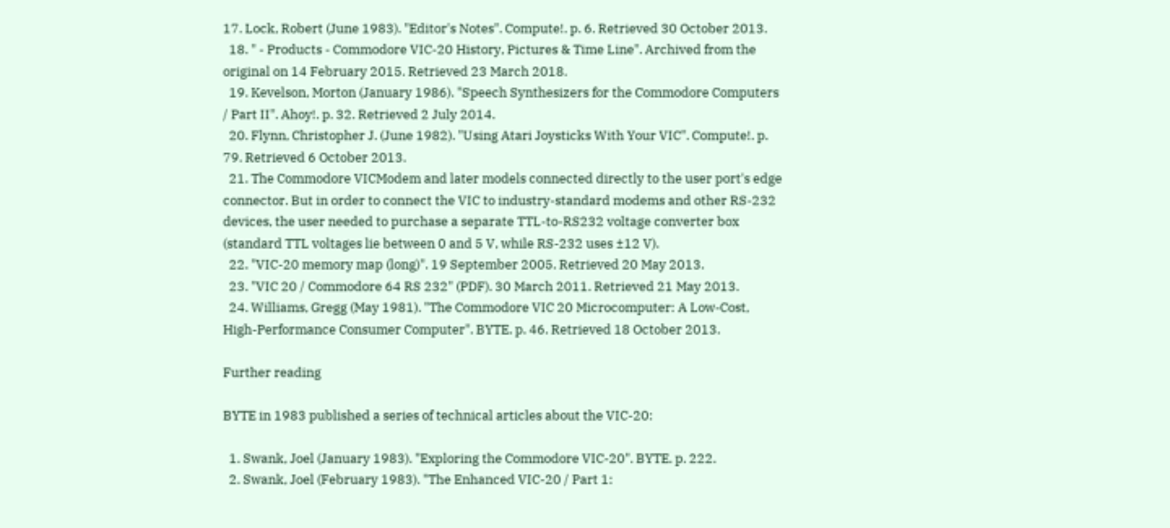17. Lock, Robert (June 1983). "Editor's Notes". Compute!. p. 6. Retrieved 30 October 2013.
  18. " - Products - Commodore VIC-20 History, Pictures & Time Line". Archived from the original on 14 February 2015. Retrieved 23 March 2018.
  19. Kevelson, Morton (January 1986). "Speech Synthesizers for the Commodore Computers / Part II". Ahoy!. p. 32. Retrieved 2 July 2014.
  20. Flynn, Christopher J. (June 1982). "Using Atari Joysticks With Your VIC". Compute!. p. 79. Retrieved 6 October 2013.
  21. The Commodore VICModem and later models connected directly to the user port's edge connector. But in order to connect the VIC to industry-standard modems and other RS-232 devices, the user needed to purchase a separate TTL-to-RS232 voltage converter box (standard TTL voltages lie between 0 and 5 V, while RS-232 uses ±12 V).
  22. "VIC-20 memory map (long)". 19 September 2005. Retrieved 20 May 2013.
  23. "VIC 20 / Commodore 64 RS 232" (PDF). 30 March 2011. Retrieved 21 May 2013.
  24. Williams, Gregg (May 1981). "The Commodore VIC 20 Microcomputer: A Low-Cost, High-Performance Consumer Computer". BYTE. p. 46. Retrieved 18 October 2013.

Further reading

BYTE in 1983 published a series of technical articles about the VIC-20:

  1. Swank, Joel (January 1983). "Exploring the Commodore VIC-20". BYTE. p. 222.
  2. Swank, Joel (February 1983). "The Enhanced VIC-20 / Part 1: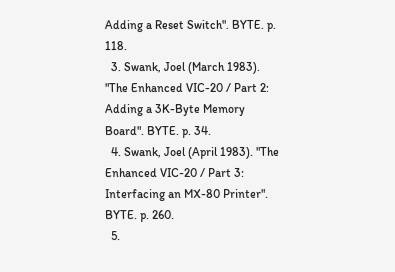Adding a Reset Switch". BYTE. p. 118.
  3. Swank, Joel (March 1983). "The Enhanced VIC-20 / Part 2: Adding a 3K-Byte Memory Board". BYTE. p. 34.
  4. Swank, Joel (April 1983). "The Enhanced VIC-20 / Part 3: Interfacing an MX-80 Printer". BYTE. p. 260.
  5.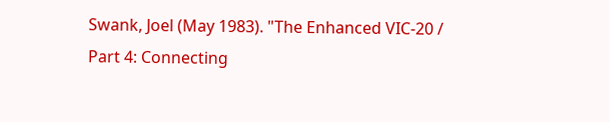Swank, Joel (May 1983). "The Enhanced VIC-20 / Part 4: Connecting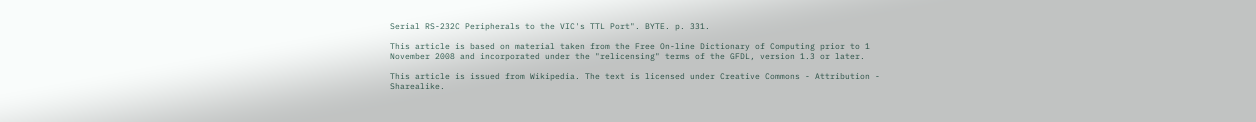Serial RS-232C Peripherals to the VIC's TTL Port". BYTE. p. 331.

This article is based on material taken from the Free On-line Dictionary of Computing prior to 1 November 2008 and incorporated under the "relicensing" terms of the GFDL, version 1.3 or later.

This article is issued from Wikipedia. The text is licensed under Creative Commons - Attribution - Sharealike.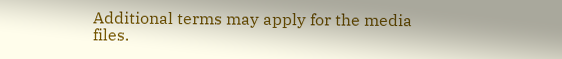Additional terms may apply for the media files.